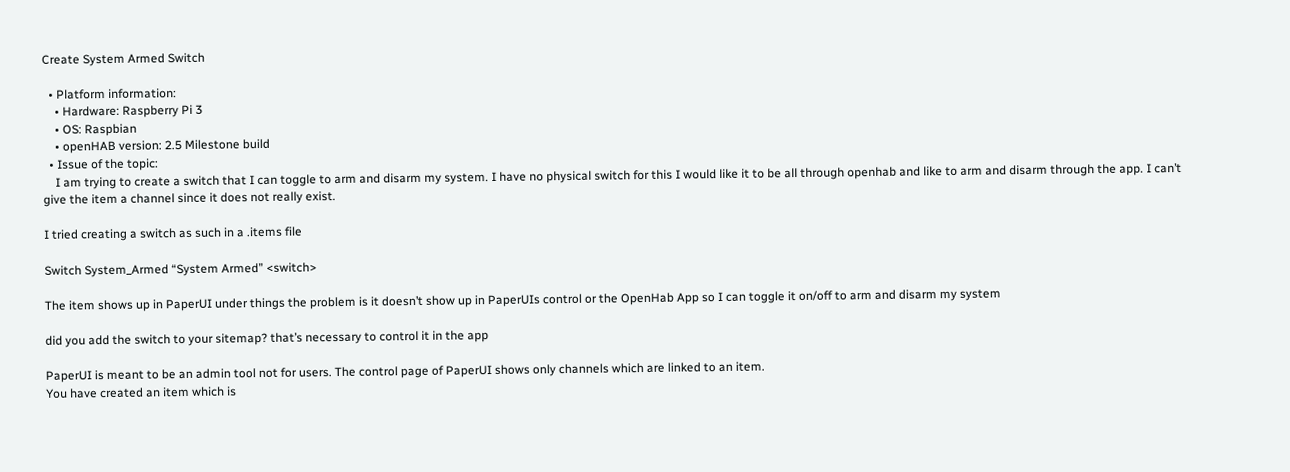Create System Armed Switch

  • Platform information:
    • Hardware: Raspberry Pi 3
    • OS: Raspbian
    • openHAB version: 2.5 Milestone build
  • Issue of the topic:
    I am trying to create a switch that I can toggle to arm and disarm my system. I have no physical switch for this I would like it to be all through openhab and like to arm and disarm through the app. I can’t give the item a channel since it does not really exist.

I tried creating a switch as such in a .items file

Switch System_Armed “System Armed” <switch>

The item shows up in PaperUI under things the problem is it doesn’t show up in PaperUIs control or the OpenHab App so I can toggle it on/off to arm and disarm my system

did you add the switch to your sitemap? that’s necessary to control it in the app

PaperUI is meant to be an admin tool not for users. The control page of PaperUI shows only channels which are linked to an item.
You have created an item which is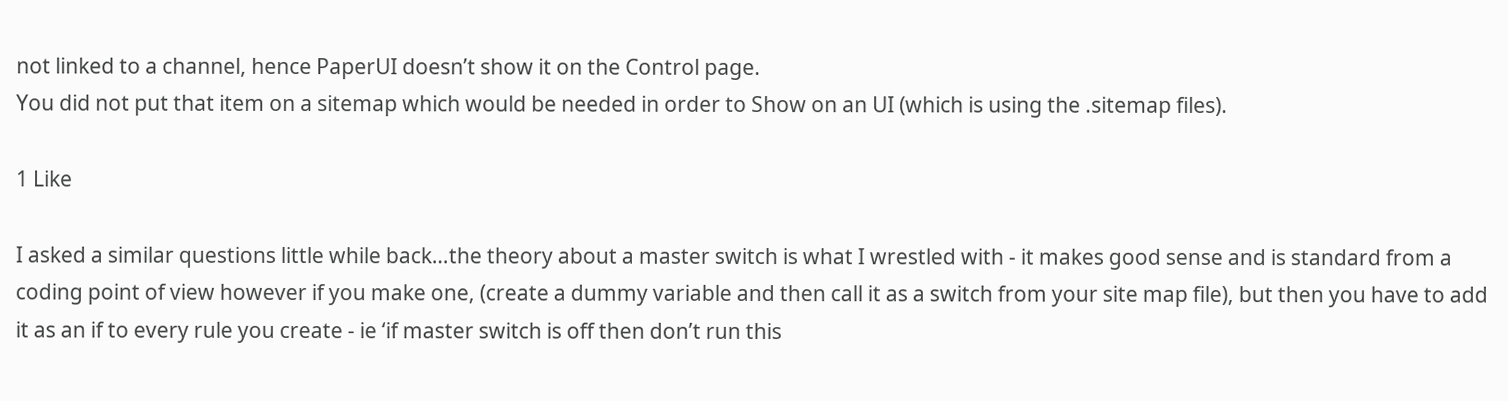not linked to a channel, hence PaperUI doesn’t show it on the Control page.
You did not put that item on a sitemap which would be needed in order to Show on an UI (which is using the .sitemap files).

1 Like

I asked a similar questions little while back…the theory about a master switch is what I wrestled with - it makes good sense and is standard from a coding point of view however if you make one, (create a dummy variable and then call it as a switch from your site map file), but then you have to add it as an if to every rule you create - ie ‘if master switch is off then don’t run this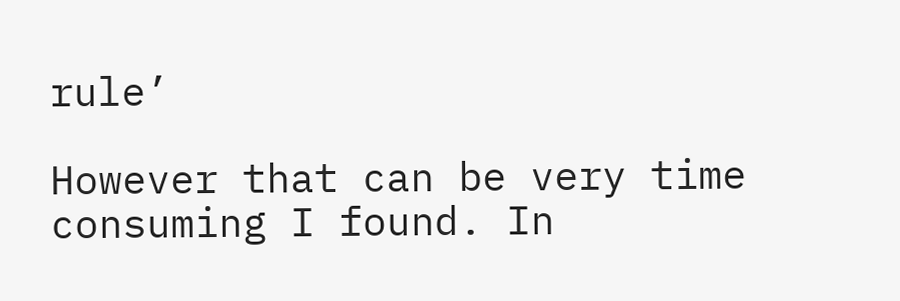rule’

However that can be very time consuming I found. In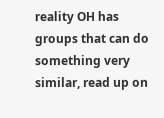reality OH has groups that can do something very similar, read up on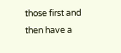those first and then have a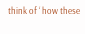think of ‘ how these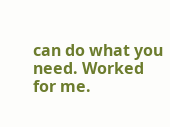can do what you need. Worked for me.